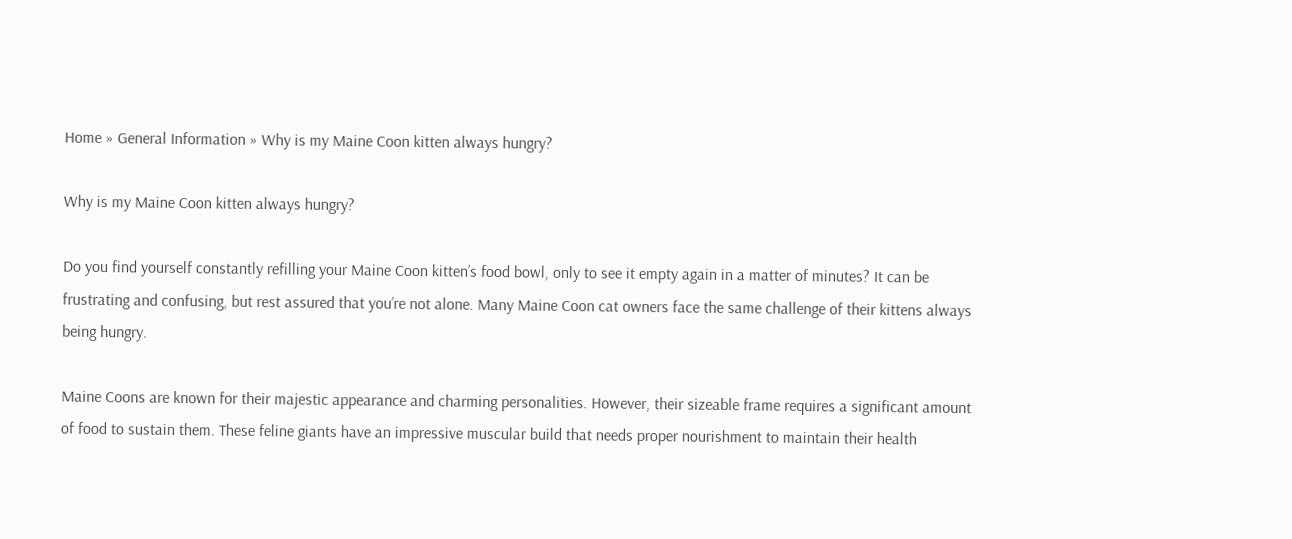Home » General Information » Why is my Maine Coon kitten always hungry?

Why is my Maine Coon kitten always hungry?

Do you find yourself constantly refilling your Maine Coon kitten’s food bowl, only to see it empty again in a matter of minutes? It can be frustrating and confusing, but rest assured that you’re not alone. Many Maine Coon cat owners face the same challenge of their kittens always being hungry.

Maine Coons are known for their majestic appearance and charming personalities. However, their sizeable frame requires a significant amount of food to sustain them. These feline giants have an impressive muscular build that needs proper nourishment to maintain their health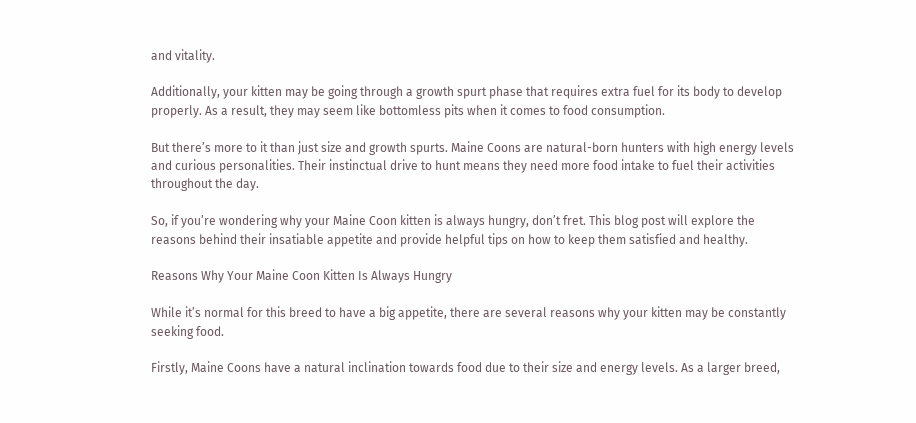and vitality.

Additionally, your kitten may be going through a growth spurt phase that requires extra fuel for its body to develop properly. As a result, they may seem like bottomless pits when it comes to food consumption.

But there’s more to it than just size and growth spurts. Maine Coons are natural-born hunters with high energy levels and curious personalities. Their instinctual drive to hunt means they need more food intake to fuel their activities throughout the day.

So, if you’re wondering why your Maine Coon kitten is always hungry, don’t fret. This blog post will explore the reasons behind their insatiable appetite and provide helpful tips on how to keep them satisfied and healthy.

Reasons Why Your Maine Coon Kitten Is Always Hungry

While it’s normal for this breed to have a big appetite, there are several reasons why your kitten may be constantly seeking food.

Firstly, Maine Coons have a natural inclination towards food due to their size and energy levels. As a larger breed,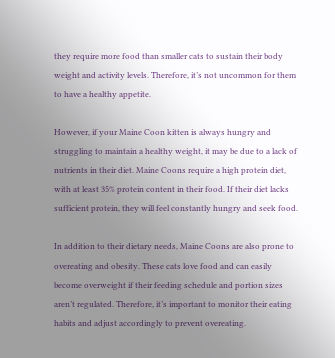they require more food than smaller cats to sustain their body weight and activity levels. Therefore, it’s not uncommon for them to have a healthy appetite.

However, if your Maine Coon kitten is always hungry and struggling to maintain a healthy weight, it may be due to a lack of nutrients in their diet. Maine Coons require a high protein diet, with at least 35% protein content in their food. If their diet lacks sufficient protein, they will feel constantly hungry and seek food.

In addition to their dietary needs, Maine Coons are also prone to overeating and obesity. These cats love food and can easily become overweight if their feeding schedule and portion sizes aren’t regulated. Therefore, it’s important to monitor their eating habits and adjust accordingly to prevent overeating.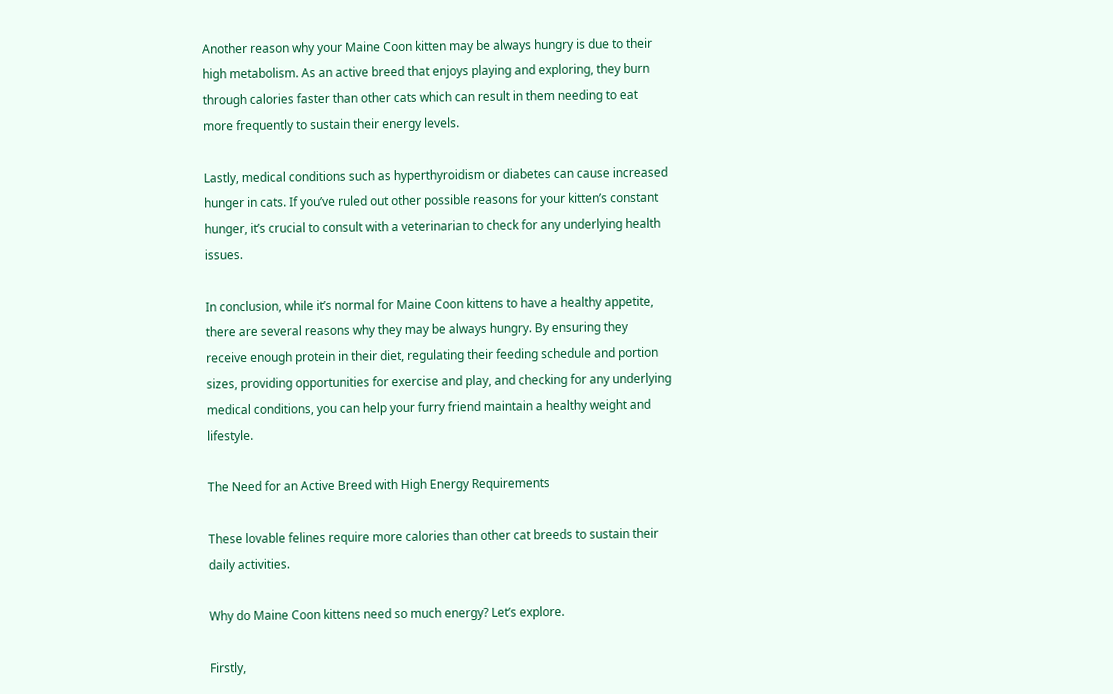Another reason why your Maine Coon kitten may be always hungry is due to their high metabolism. As an active breed that enjoys playing and exploring, they burn through calories faster than other cats which can result in them needing to eat more frequently to sustain their energy levels.

Lastly, medical conditions such as hyperthyroidism or diabetes can cause increased hunger in cats. If you’ve ruled out other possible reasons for your kitten’s constant hunger, it’s crucial to consult with a veterinarian to check for any underlying health issues.

In conclusion, while it’s normal for Maine Coon kittens to have a healthy appetite, there are several reasons why they may be always hungry. By ensuring they receive enough protein in their diet, regulating their feeding schedule and portion sizes, providing opportunities for exercise and play, and checking for any underlying medical conditions, you can help your furry friend maintain a healthy weight and lifestyle.

The Need for an Active Breed with High Energy Requirements

These lovable felines require more calories than other cat breeds to sustain their daily activities.

Why do Maine Coon kittens need so much energy? Let’s explore.

Firstly,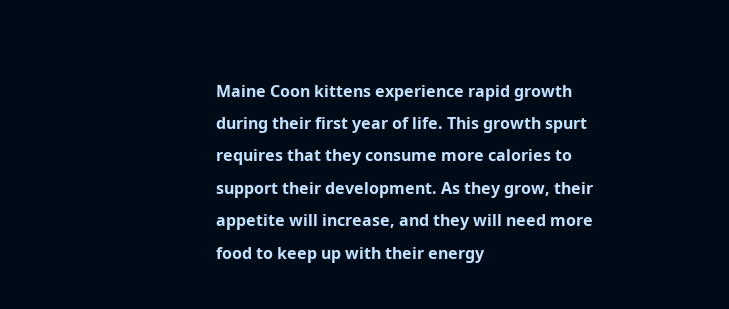Maine Coon kittens experience rapid growth during their first year of life. This growth spurt requires that they consume more calories to support their development. As they grow, their appetite will increase, and they will need more food to keep up with their energy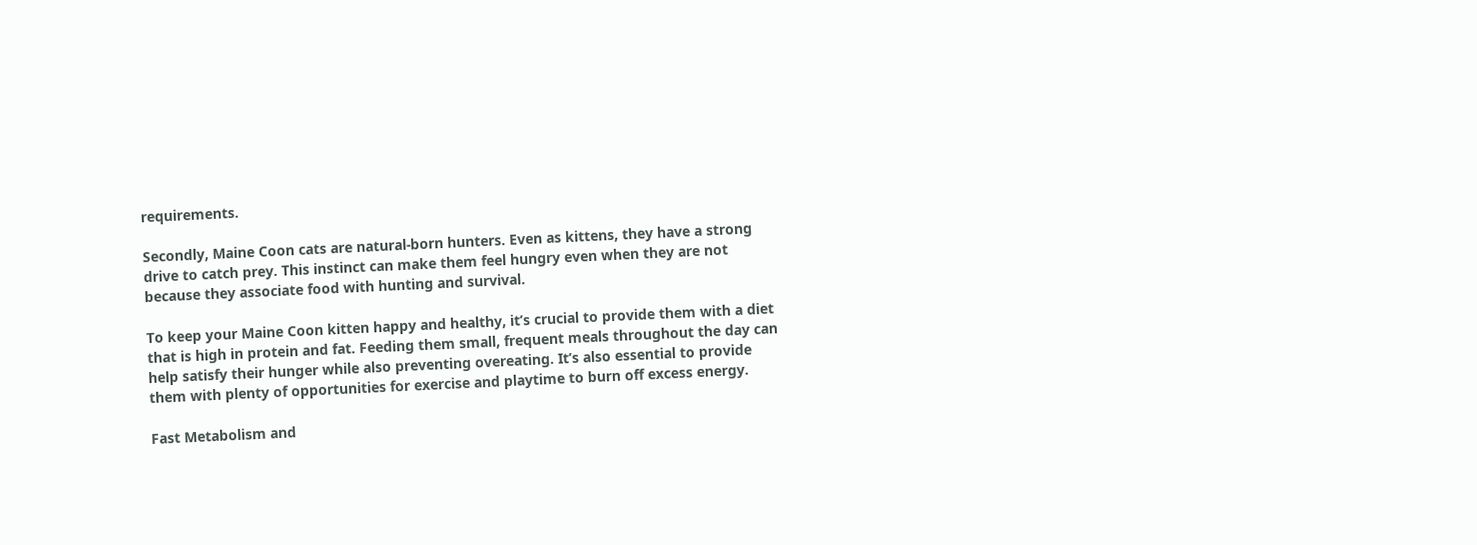requirements.

Secondly, Maine Coon cats are natural-born hunters. Even as kittens, they have a strong drive to catch prey. This instinct can make them feel hungry even when they are not because they associate food with hunting and survival.

To keep your Maine Coon kitten happy and healthy, it’s crucial to provide them with a diet that is high in protein and fat. Feeding them small, frequent meals throughout the day can help satisfy their hunger while also preventing overeating. It’s also essential to provide them with plenty of opportunities for exercise and playtime to burn off excess energy.

Fast Metabolism and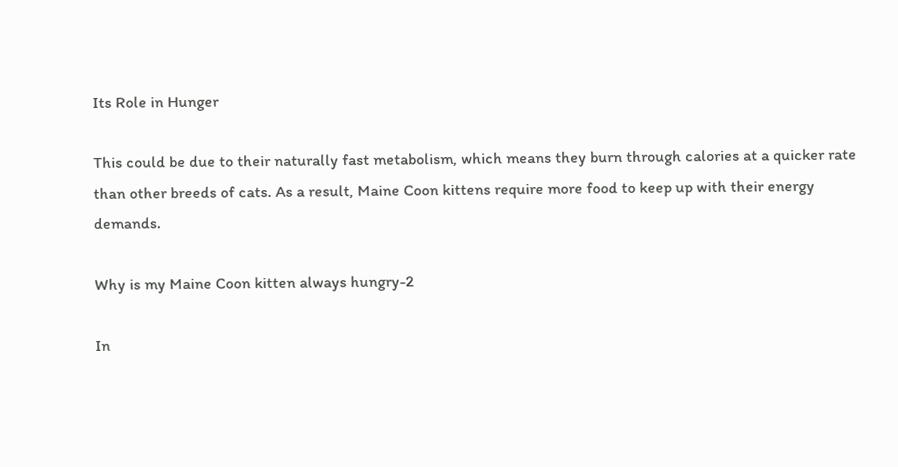Its Role in Hunger

This could be due to their naturally fast metabolism, which means they burn through calories at a quicker rate than other breeds of cats. As a result, Maine Coon kittens require more food to keep up with their energy demands.

Why is my Maine Coon kitten always hungry-2

In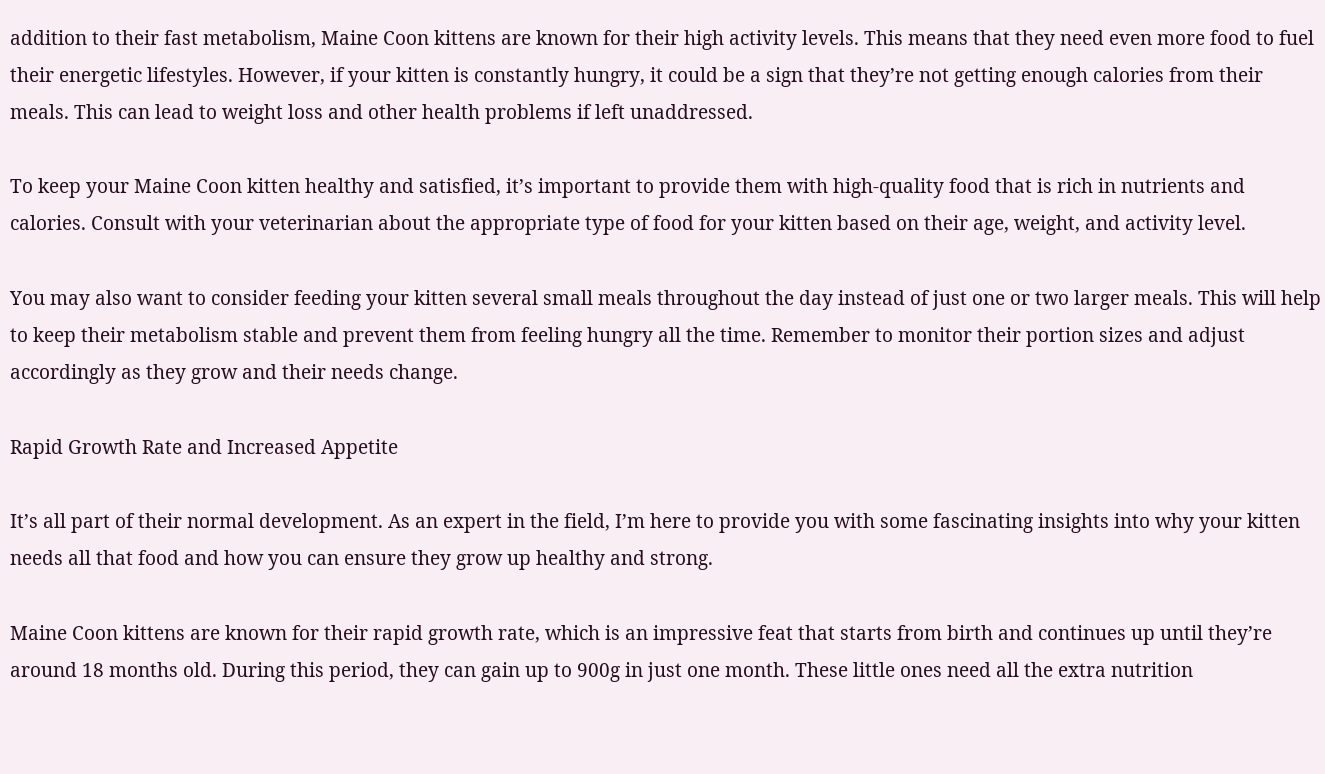addition to their fast metabolism, Maine Coon kittens are known for their high activity levels. This means that they need even more food to fuel their energetic lifestyles. However, if your kitten is constantly hungry, it could be a sign that they’re not getting enough calories from their meals. This can lead to weight loss and other health problems if left unaddressed.

To keep your Maine Coon kitten healthy and satisfied, it’s important to provide them with high-quality food that is rich in nutrients and calories. Consult with your veterinarian about the appropriate type of food for your kitten based on their age, weight, and activity level.

You may also want to consider feeding your kitten several small meals throughout the day instead of just one or two larger meals. This will help to keep their metabolism stable and prevent them from feeling hungry all the time. Remember to monitor their portion sizes and adjust accordingly as they grow and their needs change.

Rapid Growth Rate and Increased Appetite

It’s all part of their normal development. As an expert in the field, I’m here to provide you with some fascinating insights into why your kitten needs all that food and how you can ensure they grow up healthy and strong.

Maine Coon kittens are known for their rapid growth rate, which is an impressive feat that starts from birth and continues up until they’re around 18 months old. During this period, they can gain up to 900g in just one month. These little ones need all the extra nutrition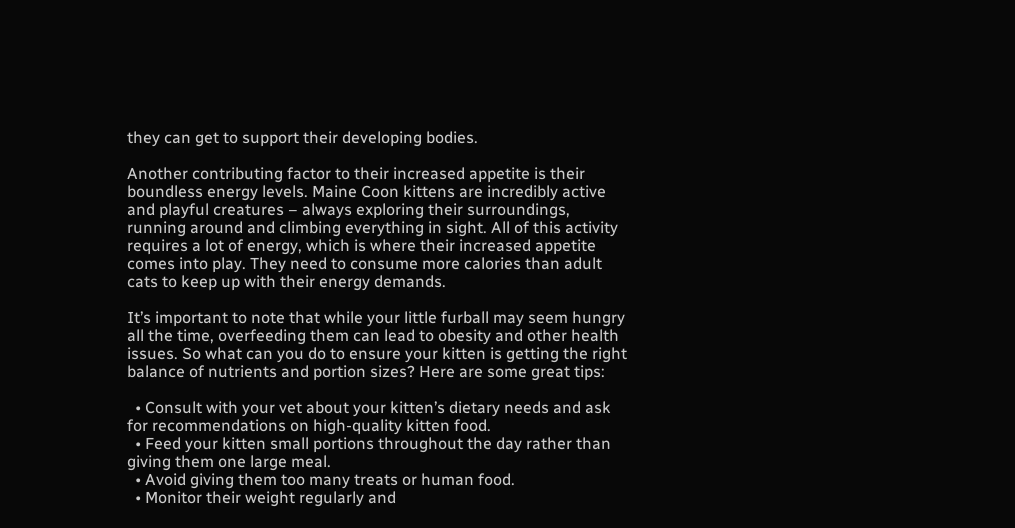they can get to support their developing bodies.

Another contributing factor to their increased appetite is their boundless energy levels. Maine Coon kittens are incredibly active and playful creatures – always exploring their surroundings, running around and climbing everything in sight. All of this activity requires a lot of energy, which is where their increased appetite comes into play. They need to consume more calories than adult cats to keep up with their energy demands.

It’s important to note that while your little furball may seem hungry all the time, overfeeding them can lead to obesity and other health issues. So what can you do to ensure your kitten is getting the right balance of nutrients and portion sizes? Here are some great tips:

  • Consult with your vet about your kitten’s dietary needs and ask for recommendations on high-quality kitten food.
  • Feed your kitten small portions throughout the day rather than giving them one large meal.
  • Avoid giving them too many treats or human food.
  • Monitor their weight regularly and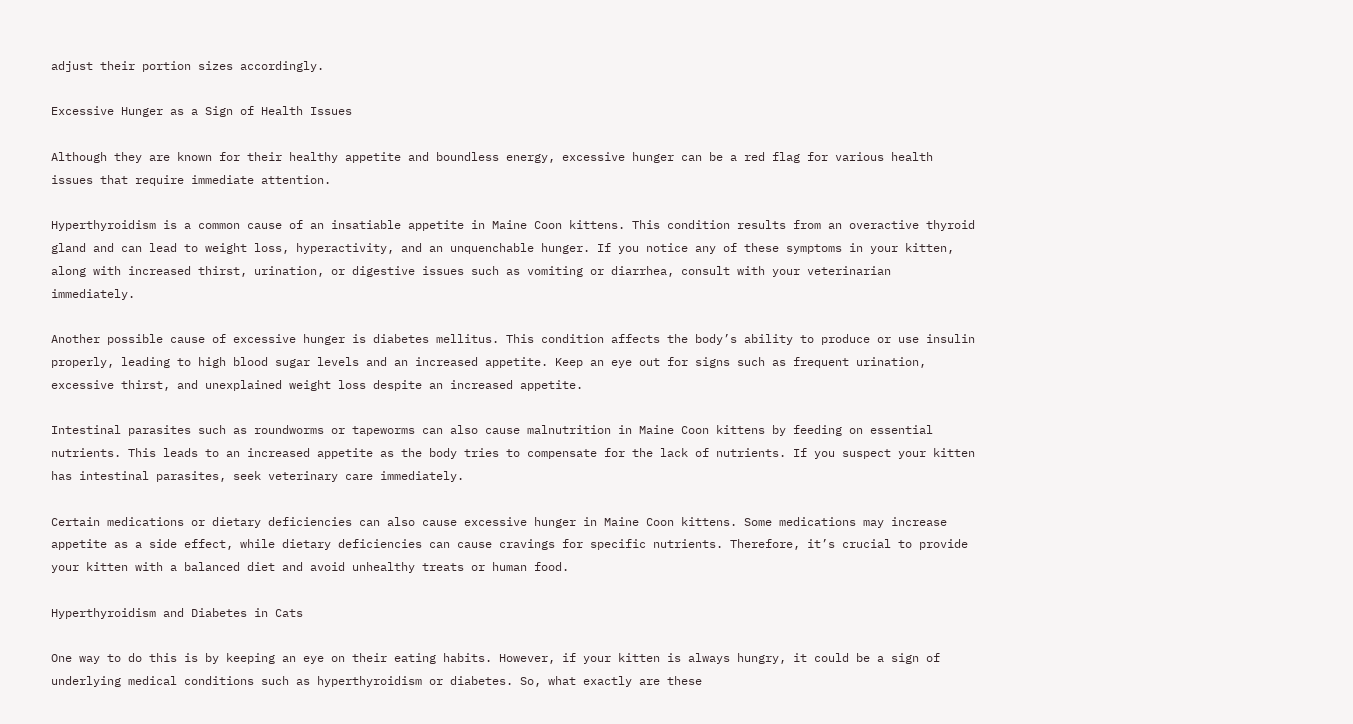adjust their portion sizes accordingly.

Excessive Hunger as a Sign of Health Issues

Although they are known for their healthy appetite and boundless energy, excessive hunger can be a red flag for various health issues that require immediate attention.

Hyperthyroidism is a common cause of an insatiable appetite in Maine Coon kittens. This condition results from an overactive thyroid gland and can lead to weight loss, hyperactivity, and an unquenchable hunger. If you notice any of these symptoms in your kitten, along with increased thirst, urination, or digestive issues such as vomiting or diarrhea, consult with your veterinarian immediately.

Another possible cause of excessive hunger is diabetes mellitus. This condition affects the body’s ability to produce or use insulin properly, leading to high blood sugar levels and an increased appetite. Keep an eye out for signs such as frequent urination, excessive thirst, and unexplained weight loss despite an increased appetite.

Intestinal parasites such as roundworms or tapeworms can also cause malnutrition in Maine Coon kittens by feeding on essential nutrients. This leads to an increased appetite as the body tries to compensate for the lack of nutrients. If you suspect your kitten has intestinal parasites, seek veterinary care immediately.

Certain medications or dietary deficiencies can also cause excessive hunger in Maine Coon kittens. Some medications may increase appetite as a side effect, while dietary deficiencies can cause cravings for specific nutrients. Therefore, it’s crucial to provide your kitten with a balanced diet and avoid unhealthy treats or human food.

Hyperthyroidism and Diabetes in Cats

One way to do this is by keeping an eye on their eating habits. However, if your kitten is always hungry, it could be a sign of underlying medical conditions such as hyperthyroidism or diabetes. So, what exactly are these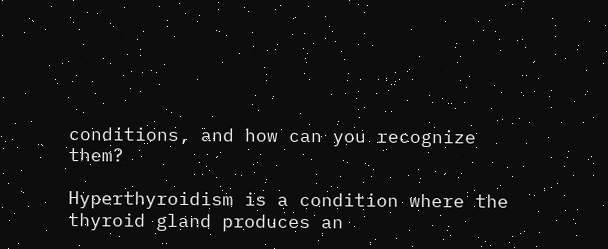conditions, and how can you recognize them?

Hyperthyroidism is a condition where the thyroid gland produces an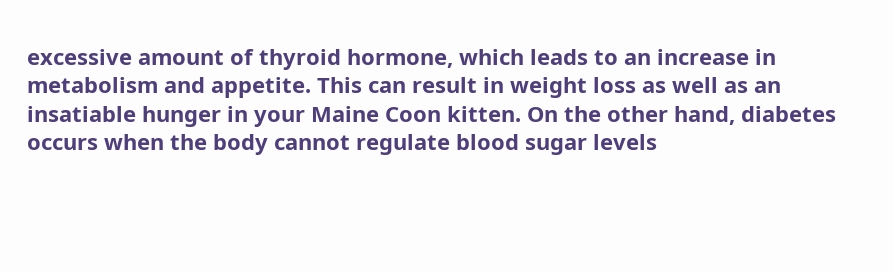excessive amount of thyroid hormone, which leads to an increase in metabolism and appetite. This can result in weight loss as well as an insatiable hunger in your Maine Coon kitten. On the other hand, diabetes occurs when the body cannot regulate blood sugar levels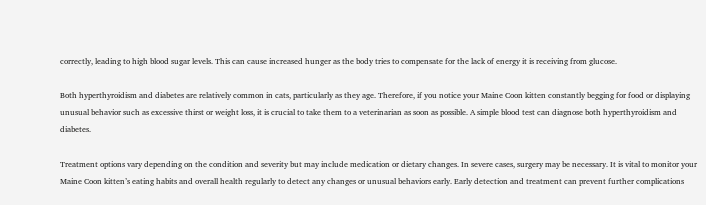correctly, leading to high blood sugar levels. This can cause increased hunger as the body tries to compensate for the lack of energy it is receiving from glucose.

Both hyperthyroidism and diabetes are relatively common in cats, particularly as they age. Therefore, if you notice your Maine Coon kitten constantly begging for food or displaying unusual behavior such as excessive thirst or weight loss, it is crucial to take them to a veterinarian as soon as possible. A simple blood test can diagnose both hyperthyroidism and diabetes.

Treatment options vary depending on the condition and severity but may include medication or dietary changes. In severe cases, surgery may be necessary. It is vital to monitor your Maine Coon kitten’s eating habits and overall health regularly to detect any changes or unusual behaviors early. Early detection and treatment can prevent further complications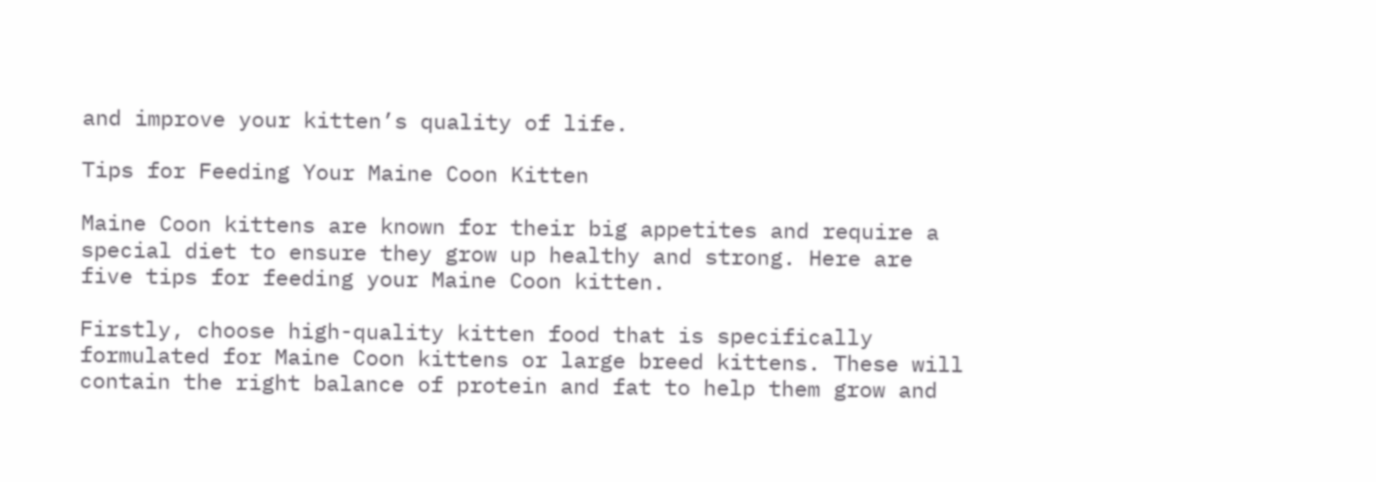and improve your kitten’s quality of life.

Tips for Feeding Your Maine Coon Kitten

Maine Coon kittens are known for their big appetites and require a special diet to ensure they grow up healthy and strong. Here are five tips for feeding your Maine Coon kitten.

Firstly, choose high-quality kitten food that is specifically formulated for Maine Coon kittens or large breed kittens. These will contain the right balance of protein and fat to help them grow and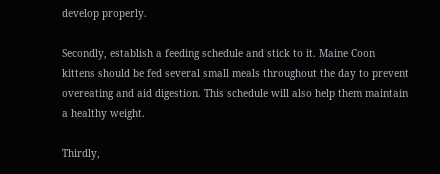develop properly.

Secondly, establish a feeding schedule and stick to it. Maine Coon kittens should be fed several small meals throughout the day to prevent overeating and aid digestion. This schedule will also help them maintain a healthy weight.

Thirdly,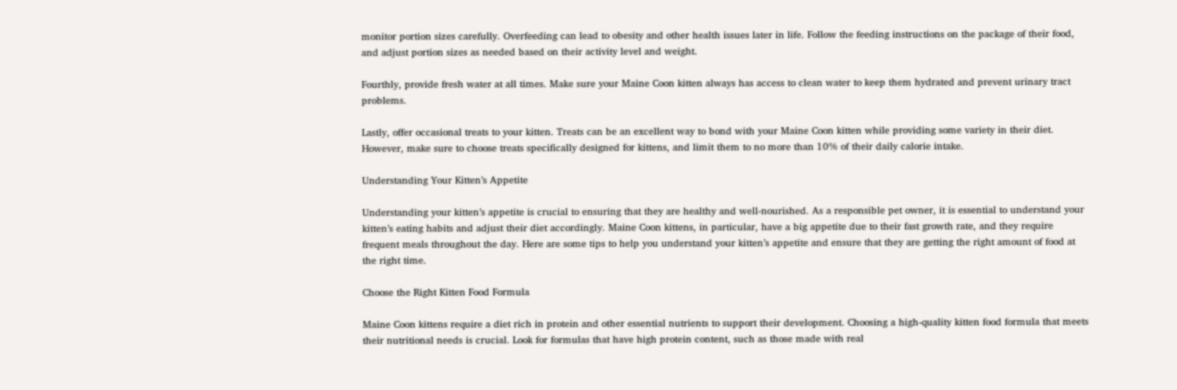monitor portion sizes carefully. Overfeeding can lead to obesity and other health issues later in life. Follow the feeding instructions on the package of their food, and adjust portion sizes as needed based on their activity level and weight.

Fourthly, provide fresh water at all times. Make sure your Maine Coon kitten always has access to clean water to keep them hydrated and prevent urinary tract problems.

Lastly, offer occasional treats to your kitten. Treats can be an excellent way to bond with your Maine Coon kitten while providing some variety in their diet. However, make sure to choose treats specifically designed for kittens, and limit them to no more than 10% of their daily calorie intake.

Understanding Your Kitten’s Appetite

Understanding your kitten’s appetite is crucial to ensuring that they are healthy and well-nourished. As a responsible pet owner, it is essential to understand your kitten’s eating habits and adjust their diet accordingly. Maine Coon kittens, in particular, have a big appetite due to their fast growth rate, and they require frequent meals throughout the day. Here are some tips to help you understand your kitten’s appetite and ensure that they are getting the right amount of food at the right time.

Choose the Right Kitten Food Formula

Maine Coon kittens require a diet rich in protein and other essential nutrients to support their development. Choosing a high-quality kitten food formula that meets their nutritional needs is crucial. Look for formulas that have high protein content, such as those made with real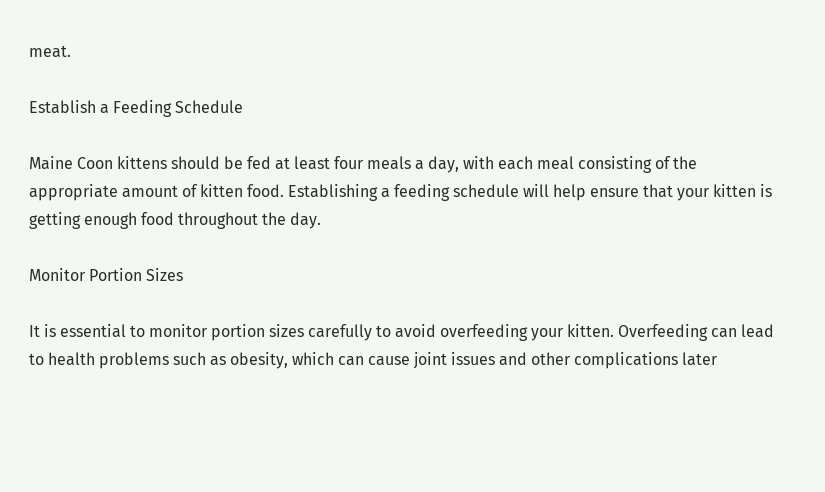meat.

Establish a Feeding Schedule

Maine Coon kittens should be fed at least four meals a day, with each meal consisting of the appropriate amount of kitten food. Establishing a feeding schedule will help ensure that your kitten is getting enough food throughout the day.

Monitor Portion Sizes

It is essential to monitor portion sizes carefully to avoid overfeeding your kitten. Overfeeding can lead to health problems such as obesity, which can cause joint issues and other complications later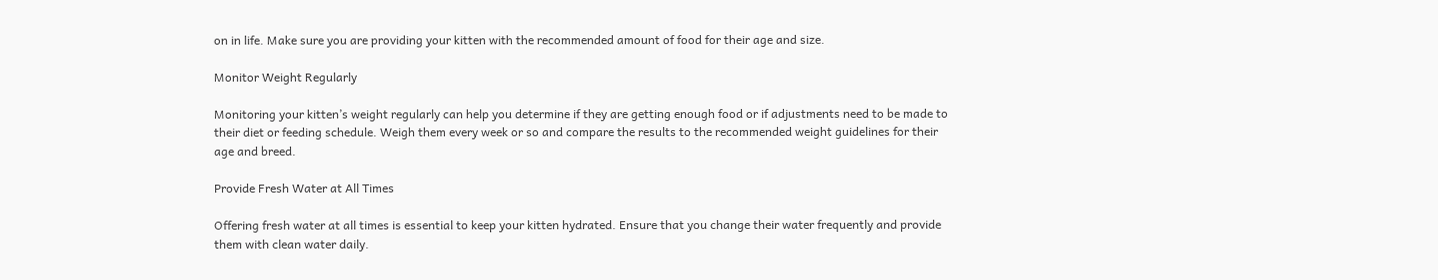on in life. Make sure you are providing your kitten with the recommended amount of food for their age and size.

Monitor Weight Regularly

Monitoring your kitten’s weight regularly can help you determine if they are getting enough food or if adjustments need to be made to their diet or feeding schedule. Weigh them every week or so and compare the results to the recommended weight guidelines for their age and breed.

Provide Fresh Water at All Times

Offering fresh water at all times is essential to keep your kitten hydrated. Ensure that you change their water frequently and provide them with clean water daily.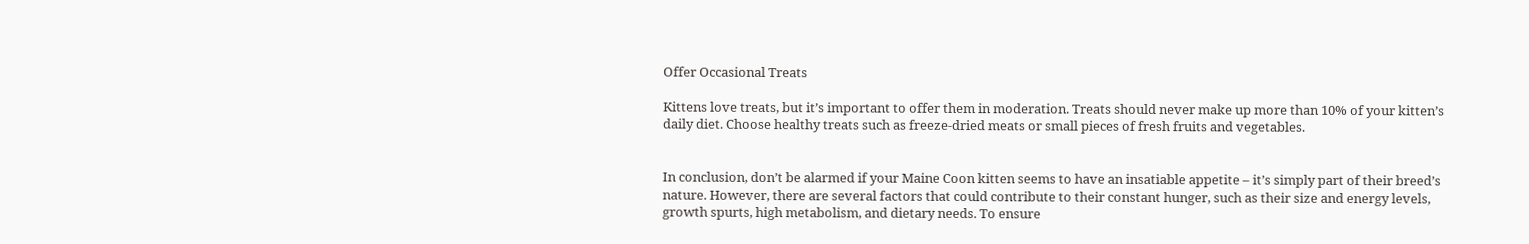Offer Occasional Treats

Kittens love treats, but it’s important to offer them in moderation. Treats should never make up more than 10% of your kitten’s daily diet. Choose healthy treats such as freeze-dried meats or small pieces of fresh fruits and vegetables.


In conclusion, don’t be alarmed if your Maine Coon kitten seems to have an insatiable appetite – it’s simply part of their breed’s nature. However, there are several factors that could contribute to their constant hunger, such as their size and energy levels, growth spurts, high metabolism, and dietary needs. To ensure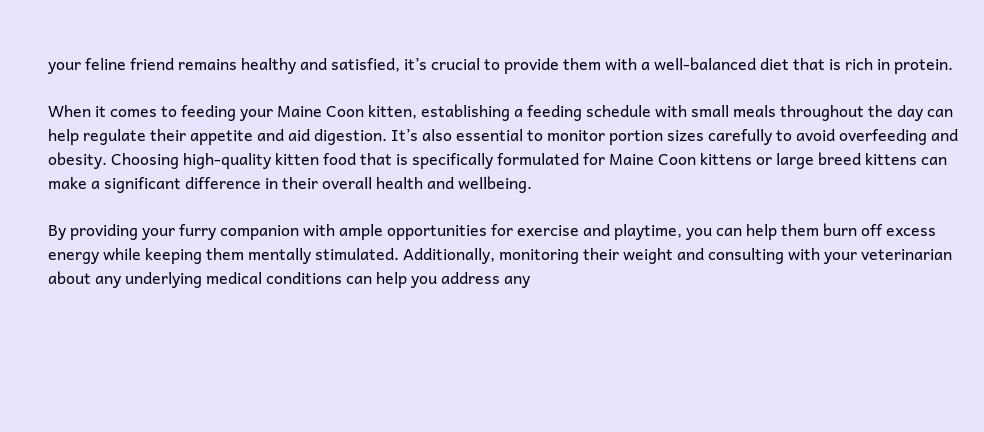your feline friend remains healthy and satisfied, it’s crucial to provide them with a well-balanced diet that is rich in protein.

When it comes to feeding your Maine Coon kitten, establishing a feeding schedule with small meals throughout the day can help regulate their appetite and aid digestion. It’s also essential to monitor portion sizes carefully to avoid overfeeding and obesity. Choosing high-quality kitten food that is specifically formulated for Maine Coon kittens or large breed kittens can make a significant difference in their overall health and wellbeing.

By providing your furry companion with ample opportunities for exercise and playtime, you can help them burn off excess energy while keeping them mentally stimulated. Additionally, monitoring their weight and consulting with your veterinarian about any underlying medical conditions can help you address any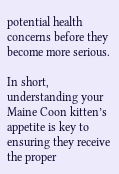potential health concerns before they become more serious.

In short, understanding your Maine Coon kitten’s appetite is key to ensuring they receive the proper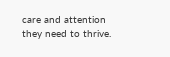care and attention they need to thrive.